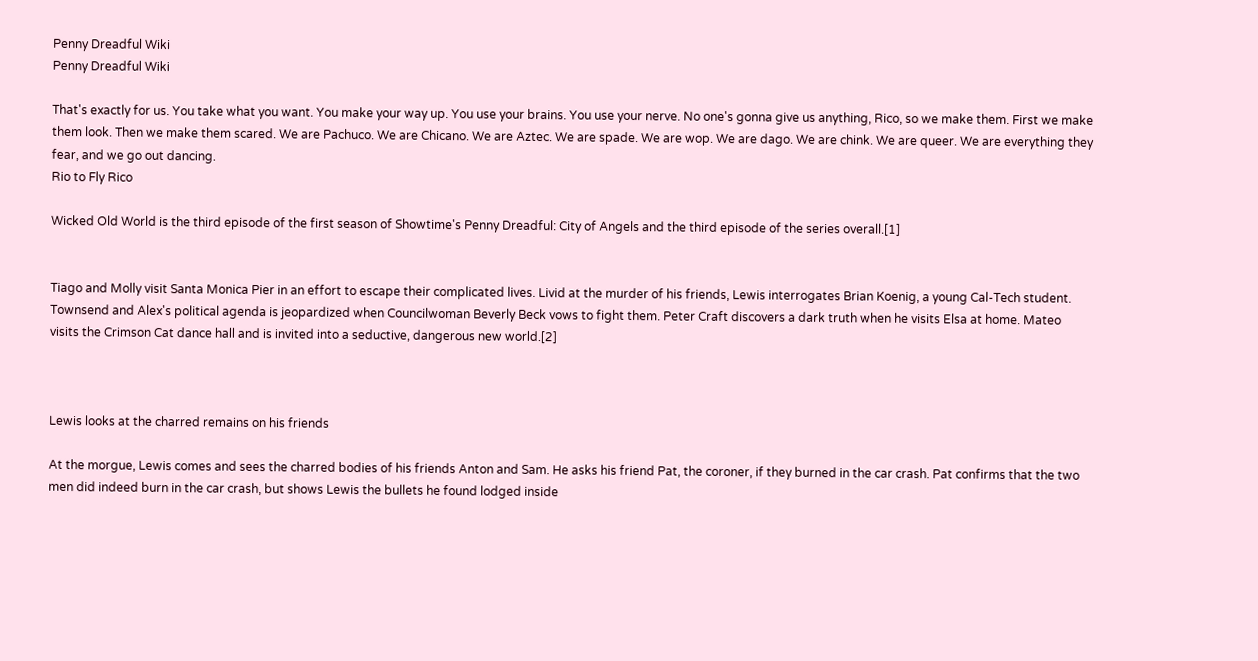Penny Dreadful Wiki
Penny Dreadful Wiki

That's exactly for us. You take what you want. You make your way up. You use your brains. You use your nerve. No one's gonna give us anything, Rico, so we make them. First we make them look. Then we make them scared. We are Pachuco. We are Chicano. We are Aztec. We are spade. We are wop. We are dago. We are chink. We are queer. We are everything they fear, and we go out dancing.
Rio to Fly Rico

Wicked Old World is the third episode of the first season of Showtime's Penny Dreadful: City of Angels and the third episode of the series overall.[1]


Tiago and Molly visit Santa Monica Pier in an effort to escape their complicated lives. Livid at the murder of his friends, Lewis interrogates Brian Koenig, a young Cal-Tech student. Townsend and Alex's political agenda is jeopardized when Councilwoman Beverly Beck vows to fight them. Peter Craft discovers a dark truth when he visits Elsa at home. Mateo visits the Crimson Cat dance hall and is invited into a seductive, dangerous new world.[2]



Lewis looks at the charred remains on his friends

At the morgue, Lewis comes and sees the charred bodies of his friends Anton and Sam. He asks his friend Pat, the coroner, if they burned in the car crash. Pat confirms that the two men did indeed burn in the car crash, but shows Lewis the bullets he found lodged inside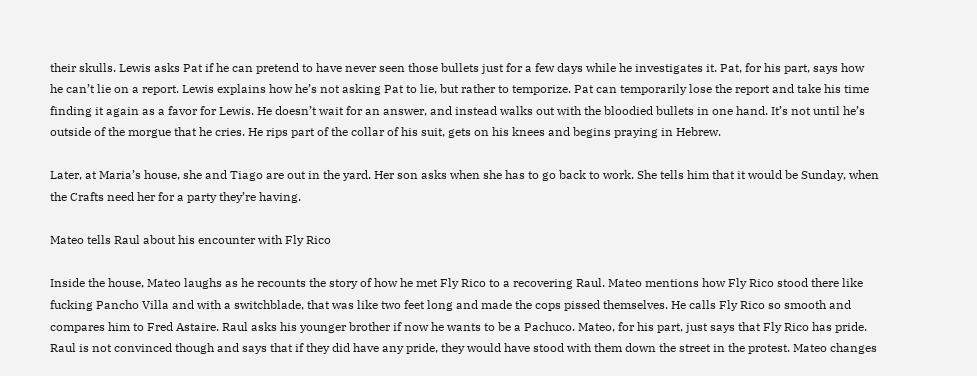their skulls. Lewis asks Pat if he can pretend to have never seen those bullets just for a few days while he investigates it. Pat, for his part, says how he can’t lie on a report. Lewis explains how he’s not asking Pat to lie, but rather to temporize. Pat can temporarily lose the report and take his time finding it again as a favor for Lewis. He doesn’t wait for an answer, and instead walks out with the bloodied bullets in one hand. It’s not until he’s outside of the morgue that he cries. He rips part of the collar of his suit, gets on his knees and begins praying in Hebrew.

Later, at Maria’s house, she and Tiago are out in the yard. Her son asks when she has to go back to work. She tells him that it would be Sunday, when the Crafts need her for a party they’re having.

Mateo tells Raul about his encounter with Fly Rico

Inside the house, Mateo laughs as he recounts the story of how he met Fly Rico to a recovering Raul. Mateo mentions how Fly Rico stood there like fucking Pancho Villa and with a switchblade, that was like two feet long and made the cops pissed themselves. He calls Fly Rico so smooth and compares him to Fred Astaire. Raul asks his younger brother if now he wants to be a Pachuco. Mateo, for his part, just says that Fly Rico has pride. Raul is not convinced though and says that if they did have any pride, they would have stood with them down the street in the protest. Mateo changes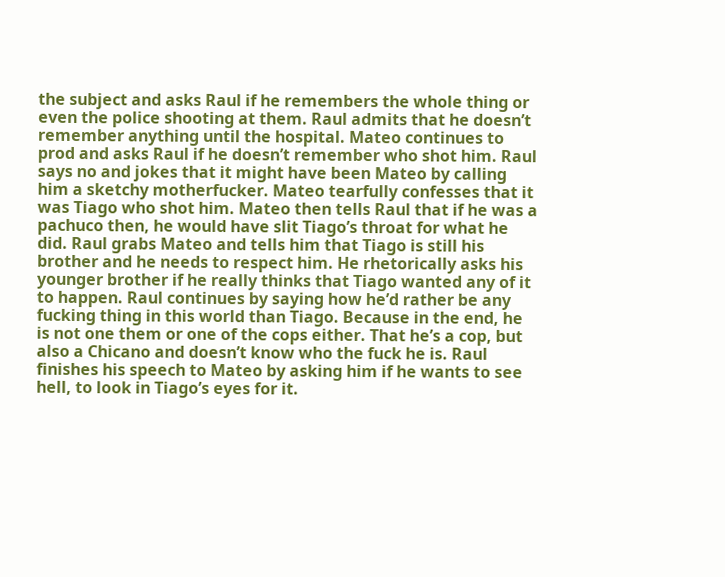the subject and asks Raul if he remembers the whole thing or even the police shooting at them. Raul admits that he doesn’t remember anything until the hospital. Mateo continues to prod and asks Raul if he doesn’t remember who shot him. Raul says no and jokes that it might have been Mateo by calling him a sketchy motherfucker. Mateo tearfully confesses that it was Tiago who shot him. Mateo then tells Raul that if he was a pachuco then, he would have slit Tiago’s throat for what he did. Raul grabs Mateo and tells him that Tiago is still his brother and he needs to respect him. He rhetorically asks his younger brother if he really thinks that Tiago wanted any of it to happen. Raul continues by saying how he’d rather be any fucking thing in this world than Tiago. Because in the end, he is not one them or one of the cops either. That he’s a cop, but also a Chicano and doesn’t know who the fuck he is. Raul finishes his speech to Mateo by asking him if he wants to see hell, to look in Tiago’s eyes for it.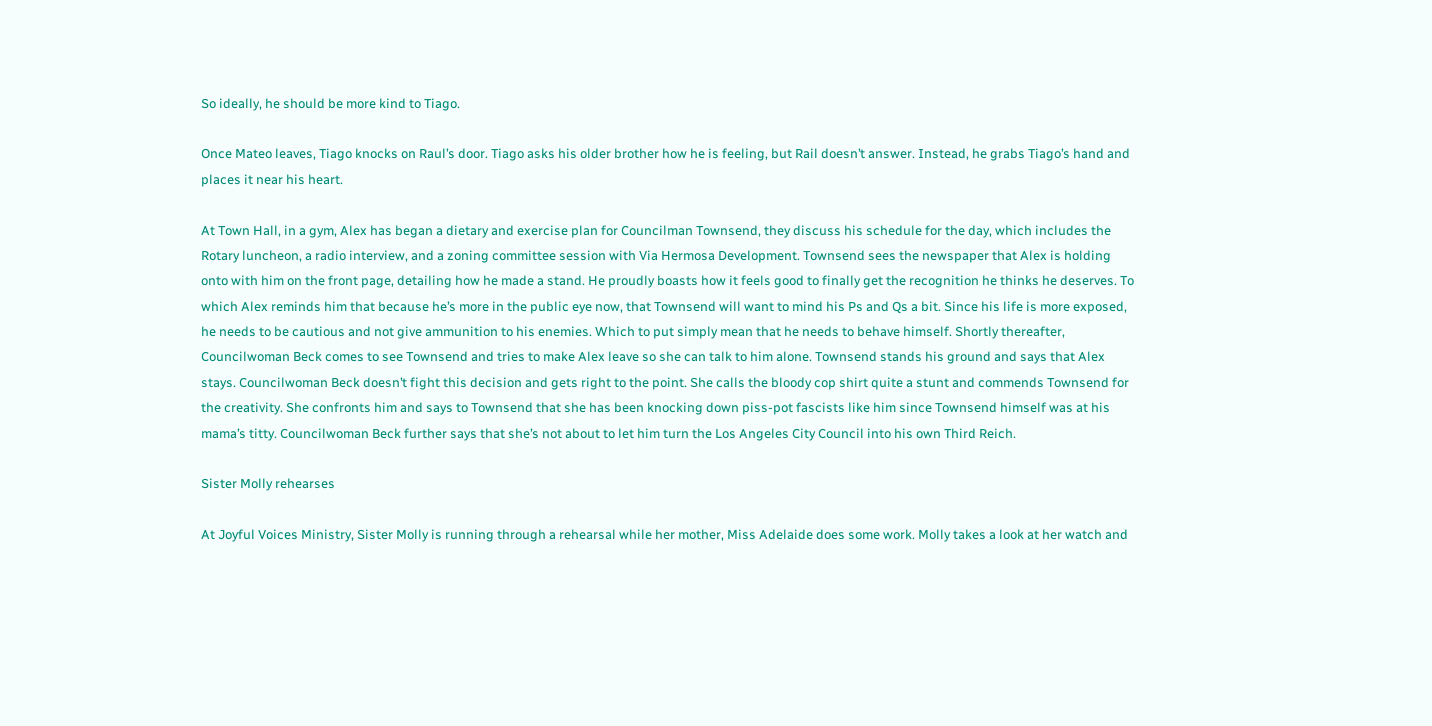So ideally, he should be more kind to Tiago.

Once Mateo leaves, Tiago knocks on Raul’s door. Tiago asks his older brother how he is feeling, but Rail doesn’t answer. Instead, he grabs Tiago’s hand and places it near his heart.

At Town Hall, in a gym, Alex has began a dietary and exercise plan for Councilman Townsend, they discuss his schedule for the day, which includes the Rotary luncheon, a radio interview, and a zoning committee session with Via Hermosa Development. Townsend sees the newspaper that Alex is holding onto with him on the front page, detailing how he made a stand. He proudly boasts how it feels good to finally get the recognition he thinks he deserves. To which Alex reminds him that because he’s more in the public eye now, that Townsend will want to mind his Ps and Qs a bit. Since his life is more exposed, he needs to be cautious and not give ammunition to his enemies. Which to put simply mean that he needs to behave himself. Shortly thereafter, Councilwoman Beck comes to see Townsend and tries to make Alex leave so she can talk to him alone. Townsend stands his ground and says that Alex stays. Councilwoman Beck doesn’t fight this decision and gets right to the point. She calls the bloody cop shirt quite a stunt and commends Townsend for the creativity. She confronts him and says to Townsend that she has been knocking down piss-pot fascists like him since Townsend himself was at his mama’s titty. Councilwoman Beck further says that she’s not about to let him turn the Los Angeles City Council into his own Third Reich.

Sister Molly rehearses

At Joyful Voices Ministry, Sister Molly is running through a rehearsal while her mother, Miss Adelaide does some work. Molly takes a look at her watch and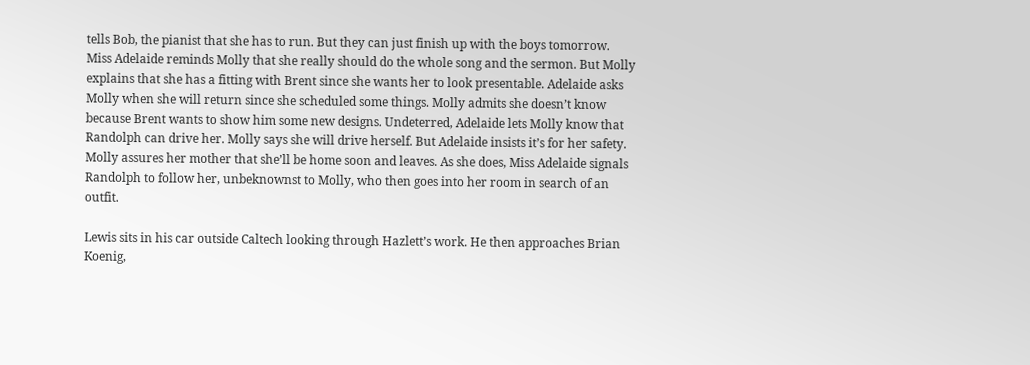tells Bob, the pianist that she has to run. But they can just finish up with the boys tomorrow. Miss Adelaide reminds Molly that she really should do the whole song and the sermon. But Molly explains that she has a fitting with Brent since she wants her to look presentable. Adelaide asks Molly when she will return since she scheduled some things. Molly admits she doesn’t know because Brent wants to show him some new designs. Undeterred, Adelaide lets Molly know that Randolph can drive her. Molly says she will drive herself. But Adelaide insists it’s for her safety. Molly assures her mother that she’ll be home soon and leaves. As she does, Miss Adelaide signals Randolph to follow her, unbeknownst to Molly, who then goes into her room in search of an outfit.

Lewis sits in his car outside Caltech looking through Hazlett’s work. He then approaches Brian Koenig,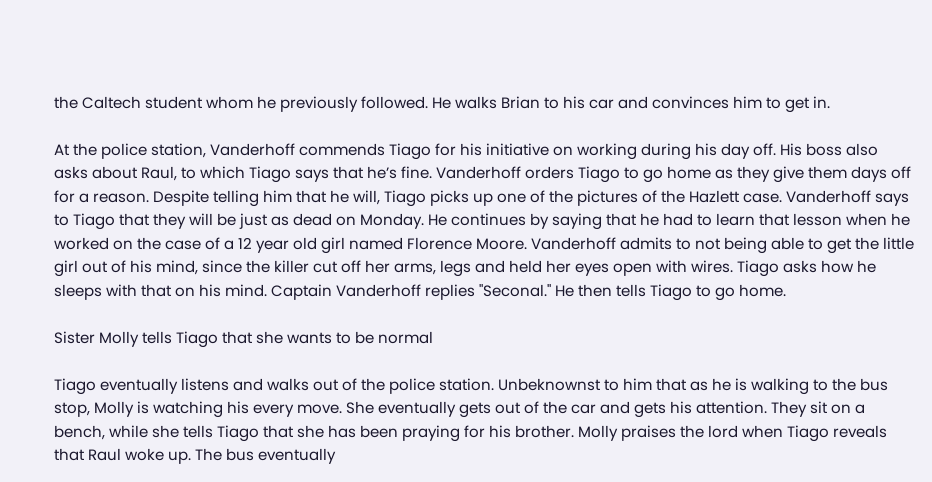the Caltech student whom he previously followed. He walks Brian to his car and convinces him to get in.

At the police station, Vanderhoff commends Tiago for his initiative on working during his day off. His boss also asks about Raul, to which Tiago says that he’s fine. Vanderhoff orders Tiago to go home as they give them days off for a reason. Despite telling him that he will, Tiago picks up one of the pictures of the Hazlett case. Vanderhoff says to Tiago that they will be just as dead on Monday. He continues by saying that he had to learn that lesson when he worked on the case of a 12 year old girl named Florence Moore. Vanderhoff admits to not being able to get the little girl out of his mind, since the killer cut off her arms, legs and held her eyes open with wires. Tiago asks how he sleeps with that on his mind. Captain Vanderhoff replies "Seconal." He then tells Tiago to go home.

Sister Molly tells Tiago that she wants to be normal

Tiago eventually listens and walks out of the police station. Unbeknownst to him that as he is walking to the bus stop, Molly is watching his every move. She eventually gets out of the car and gets his attention. They sit on a bench, while she tells Tiago that she has been praying for his brother. Molly praises the lord when Tiago reveals that Raul woke up. The bus eventually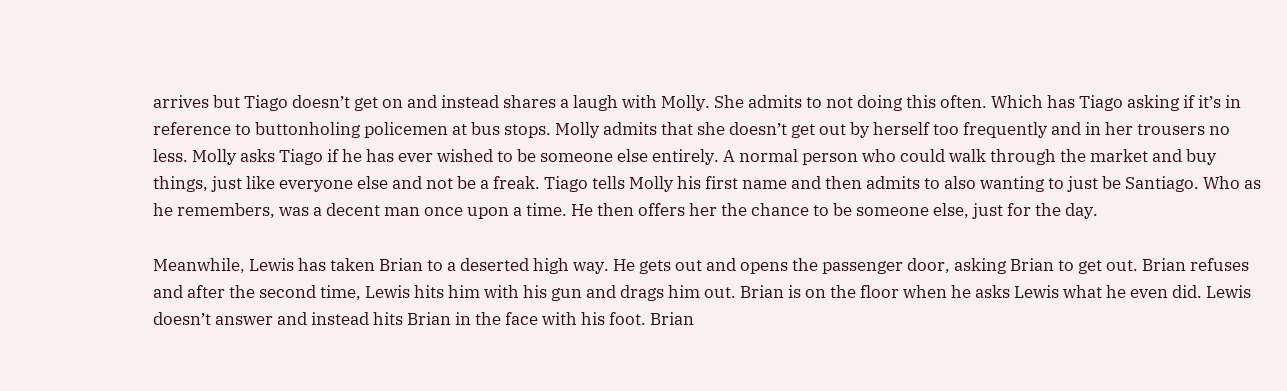arrives but Tiago doesn’t get on and instead shares a laugh with Molly. She admits to not doing this often. Which has Tiago asking if it’s in reference to buttonholing policemen at bus stops. Molly admits that she doesn’t get out by herself too frequently and in her trousers no less. Molly asks Tiago if he has ever wished to be someone else entirely. A normal person who could walk through the market and buy things, just like everyone else and not be a freak. Tiago tells Molly his first name and then admits to also wanting to just be Santiago. Who as he remembers, was a decent man once upon a time. He then offers her the chance to be someone else, just for the day.

Meanwhile, Lewis has taken Brian to a deserted high way. He gets out and opens the passenger door, asking Brian to get out. Brian refuses and after the second time, Lewis hits him with his gun and drags him out. Brian is on the floor when he asks Lewis what he even did. Lewis doesn’t answer and instead hits Brian in the face with his foot. Brian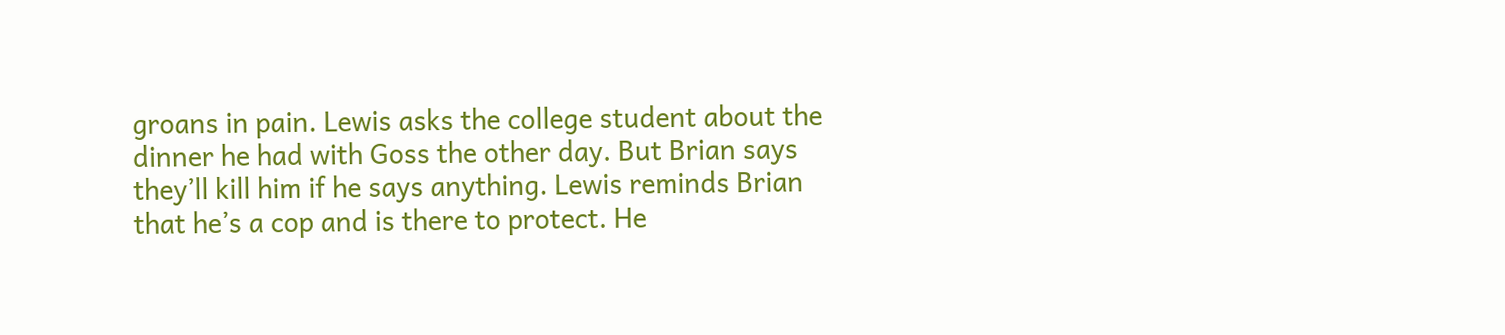groans in pain. Lewis asks the college student about the dinner he had with Goss the other day. But Brian says they’ll kill him if he says anything. Lewis reminds Brian that he’s a cop and is there to protect. He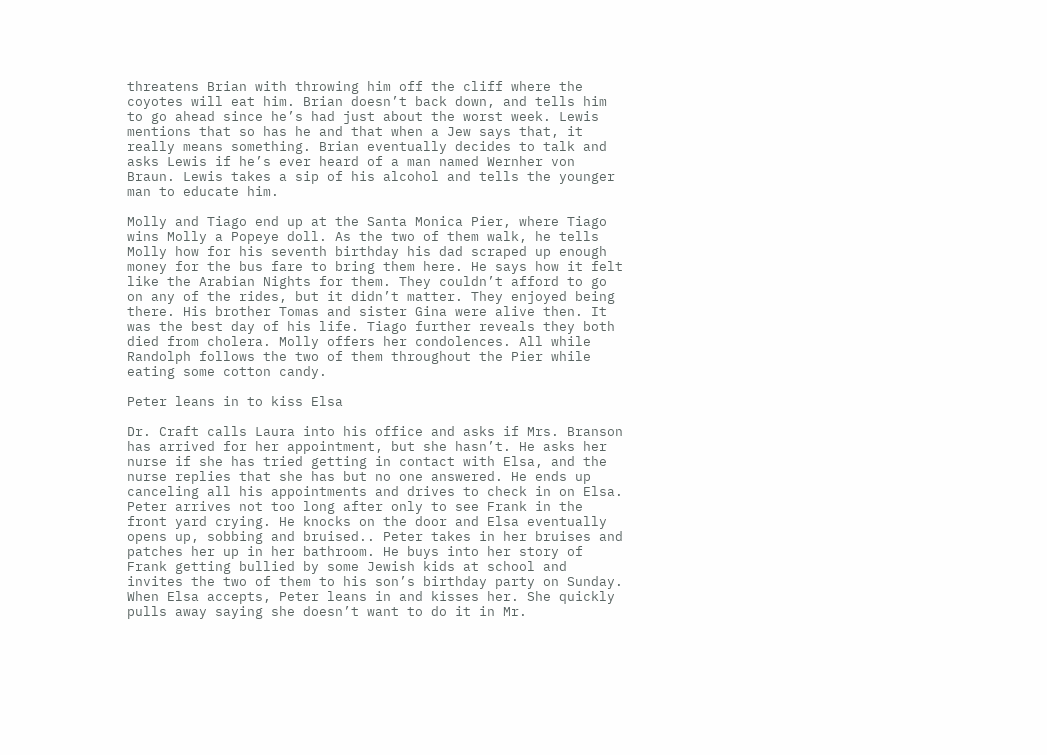threatens Brian with throwing him off the cliff where the coyotes will eat him. Brian doesn’t back down, and tells him to go ahead since he’s had just about the worst week. Lewis mentions that so has he and that when a Jew says that, it really means something. Brian eventually decides to talk and asks Lewis if he’s ever heard of a man named Wernher von Braun. Lewis takes a sip of his alcohol and tells the younger man to educate him.

Molly and Tiago end up at the Santa Monica Pier, where Tiago wins Molly a Popeye doll. As the two of them walk, he tells Molly how for his seventh birthday his dad scraped up enough money for the bus fare to bring them here. He says how it felt like the Arabian Nights for them. They couldn’t afford to go on any of the rides, but it didn’t matter. They enjoyed being there. His brother Tomas and sister Gina were alive then. It was the best day of his life. Tiago further reveals they both died from cholera. Molly offers her condolences. All while Randolph follows the two of them throughout the Pier while eating some cotton candy.

Peter leans in to kiss Elsa

Dr. Craft calls Laura into his office and asks if Mrs. Branson has arrived for her appointment, but she hasn’t. He asks her nurse if she has tried getting in contact with Elsa, and the nurse replies that she has but no one answered. He ends up canceling all his appointments and drives to check in on Elsa. Peter arrives not too long after only to see Frank in the front yard crying. He knocks on the door and Elsa eventually opens up, sobbing and bruised.. Peter takes in her bruises and patches her up in her bathroom. He buys into her story of Frank getting bullied by some Jewish kids at school and invites the two of them to his son’s birthday party on Sunday. When Elsa accepts, Peter leans in and kisses her. She quickly pulls away saying she doesn’t want to do it in Mr.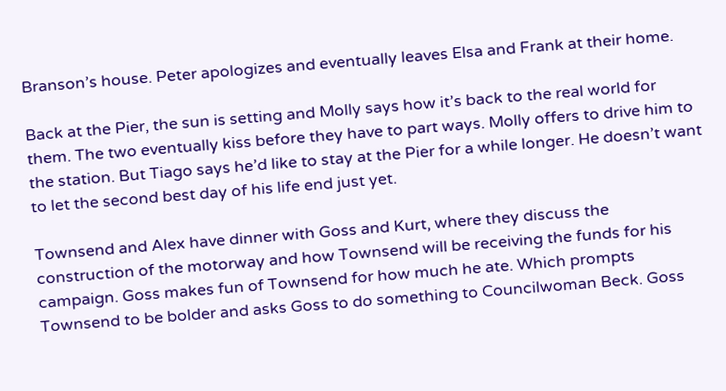Branson’s house. Peter apologizes and eventually leaves Elsa and Frank at their home.

Back at the Pier, the sun is setting and Molly says how it’s back to the real world for them. The two eventually kiss before they have to part ways. Molly offers to drive him to the station. But Tiago says he’d like to stay at the Pier for a while longer. He doesn’t want to let the second best day of his life end just yet.

Townsend and Alex have dinner with Goss and Kurt, where they discuss the construction of the motorway and how Townsend will be receiving the funds for his campaign. Goss makes fun of Townsend for how much he ate. Which prompts Townsend to be bolder and asks Goss to do something to Councilwoman Beck. Goss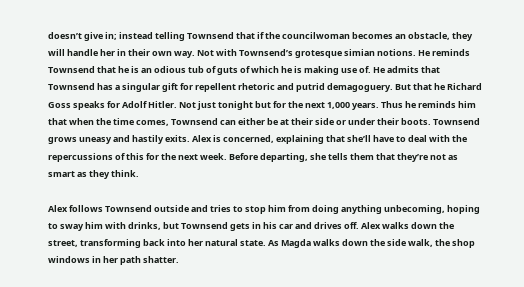doesn’t give in; instead telling Townsend that if the councilwoman becomes an obstacle, they will handle her in their own way. Not with Townsend’s grotesque simian notions. He reminds Townsend that he is an odious tub of guts of which he is making use of. He admits that Townsend has a singular gift for repellent rhetoric and putrid demagoguery. But that he Richard Goss speaks for Adolf Hitler. Not just tonight but for the next 1,000 years. Thus he reminds him that when the time comes, Townsend can either be at their side or under their boots. Townsend grows uneasy and hastily exits. Alex is concerned, explaining that she’ll have to deal with the repercussions of this for the next week. Before departing, she tells them that they’re not as smart as they think.

Alex follows Townsend outside and tries to stop him from doing anything unbecoming, hoping to sway him with drinks, but Townsend gets in his car and drives off. Alex walks down the street, transforming back into her natural state. As Magda walks down the side walk, the shop windows in her path shatter.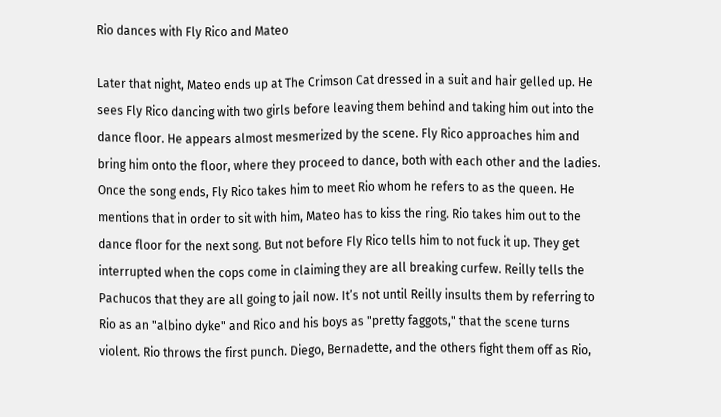Rio dances with Fly Rico and Mateo

Later that night, Mateo ends up at The Crimson Cat dressed in a suit and hair gelled up. He sees Fly Rico dancing with two girls before leaving them behind and taking him out into the dance floor. He appears almost mesmerized by the scene. Fly Rico approaches him and bring him onto the floor, where they proceed to dance, both with each other and the ladies. Once the song ends, Fly Rico takes him to meet Rio whom he refers to as the queen. He mentions that in order to sit with him, Mateo has to kiss the ring. Rio takes him out to the dance floor for the next song. But not before Fly Rico tells him to not fuck it up. They get interrupted when the cops come in claiming they are all breaking curfew. Reilly tells the Pachucos that they are all going to jail now. It’s not until Reilly insults them by referring to Rio as an "albino dyke" and Rico and his boys as "pretty faggots," that the scene turns violent. Rio throws the first punch. Diego, Bernadette, and the others fight them off as Rio,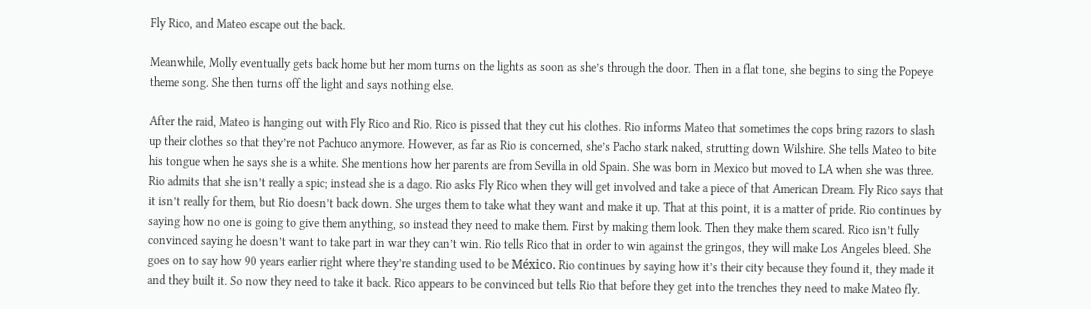Fly Rico, and Mateo escape out the back.

Meanwhile, Molly eventually gets back home but her mom turns on the lights as soon as she’s through the door. Then in a flat tone, she begins to sing the Popeye theme song. She then turns off the light and says nothing else.

After the raid, Mateo is hanging out with Fly Rico and Rio. Rico is pissed that they cut his clothes. Rio informs Mateo that sometimes the cops bring razors to slash up their clothes so that they’re not Pachuco anymore. However, as far as Rio is concerned, she’s Pacho stark naked, strutting down Wilshire. She tells Mateo to bite his tongue when he says she is a white. She mentions how her parents are from Sevilla in old Spain. She was born in Mexico but moved to LA when she was three. Rio admits that she isn’t really a spic; instead she is a dago. Rio asks Fly Rico when they will get involved and take a piece of that American Dream. Fly Rico says that it isn’t really for them, but Rio doesn’t back down. She urges them to take what they want and make it up. That at this point, it is a matter of pride. Rio continues by saying how no one is going to give them anything, so instead they need to make them. First by making them look. Then they make them scared. Rico isn’t fully convinced saying he doesn’t want to take part in war they can’t win. Rio tells Rico that in order to win against the gringos, they will make Los Angeles bleed. She goes on to say how 90 years earlier right where they’re standing used to be México. Rio continues by saying how it’s their city because they found it, they made it and they built it. So now they need to take it back. Rico appears to be convinced but tells Rio that before they get into the trenches they need to make Mateo fly.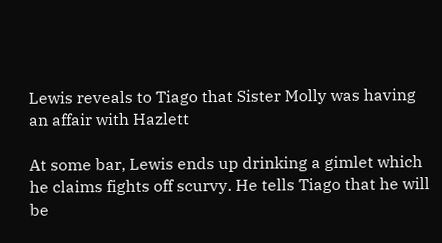Lewis reveals to Tiago that Sister Molly was having an affair with Hazlett

At some bar, Lewis ends up drinking a gimlet which he claims fights off scurvy. He tells Tiago that he will be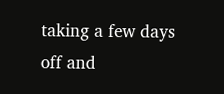taking a few days off and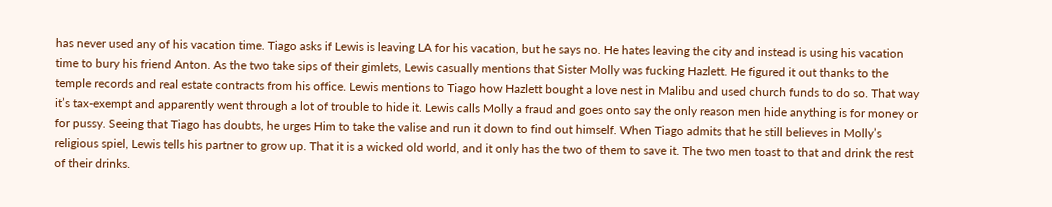has never used any of his vacation time. Tiago asks if Lewis is leaving LA for his vacation, but he says no. He hates leaving the city and instead is using his vacation time to bury his friend Anton. As the two take sips of their gimlets, Lewis casually mentions that Sister Molly was fucking Hazlett. He figured it out thanks to the temple records and real estate contracts from his office. Lewis mentions to Tiago how Hazlett bought a love nest in Malibu and used church funds to do so. That way it’s tax-exempt and apparently went through a lot of trouble to hide it. Lewis calls Molly a fraud and goes onto say the only reason men hide anything is for money or for pussy. Seeing that Tiago has doubts, he urges Him to take the valise and run it down to find out himself. When Tiago admits that he still believes in Molly’s religious spiel, Lewis tells his partner to grow up. That it is a wicked old world, and it only has the two of them to save it. The two men toast to that and drink the rest of their drinks.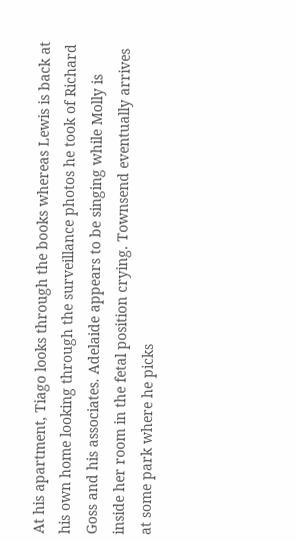At his apartment, Tiago looks through the books whereas Lewis is back at his own home looking through the surveillance photos he took of Richard Goss and his associates. Adelaide appears to be singing while Molly is inside her room in the fetal position crying. Townsend eventually arrives at some park where he picks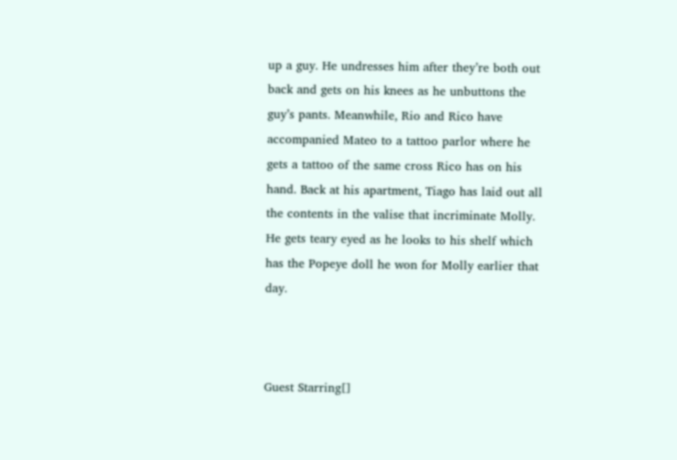up a guy. He undresses him after they’re both out back and gets on his knees as he unbuttons the guy’s pants. Meanwhile, Rio and Rico have accompanied Mateo to a tattoo parlor where he gets a tattoo of the same cross Rico has on his hand. Back at his apartment, Tiago has laid out all the contents in the valise that incriminate Molly. He gets teary eyed as he looks to his shelf which has the Popeye doll he won for Molly earlier that day.



Guest Starring[]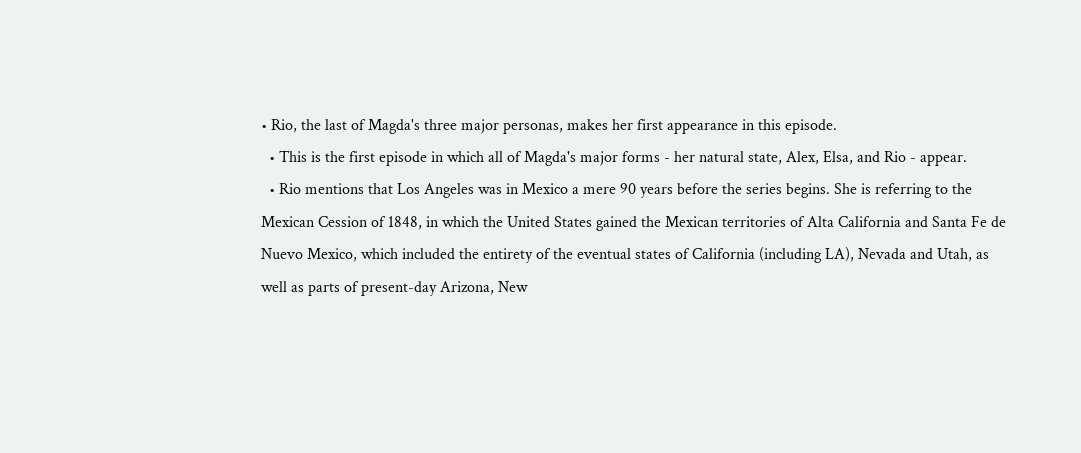• Rio, the last of Magda's three major personas, makes her first appearance in this episode.
  • This is the first episode in which all of Magda's major forms - her natural state, Alex, Elsa, and Rio - appear.
  • Rio mentions that Los Angeles was in Mexico a mere 90 years before the series begins. She is referring to the Mexican Cession of 1848, in which the United States gained the Mexican territories of Alta California and Santa Fe de Nuevo Mexico, which included the entirety of the eventual states of California (including LA), Nevada and Utah, as well as parts of present-day Arizona, New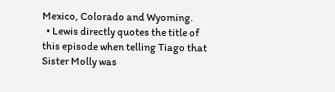Mexico, Colorado and Wyoming.
  • Lewis directly quotes the title of this episode when telling Tiago that Sister Molly was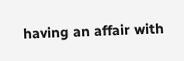having an affair with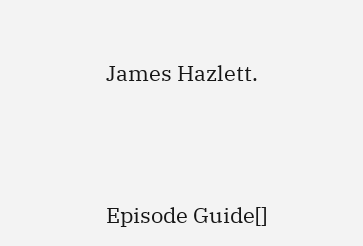James Hazlett.




Episode Guide[]